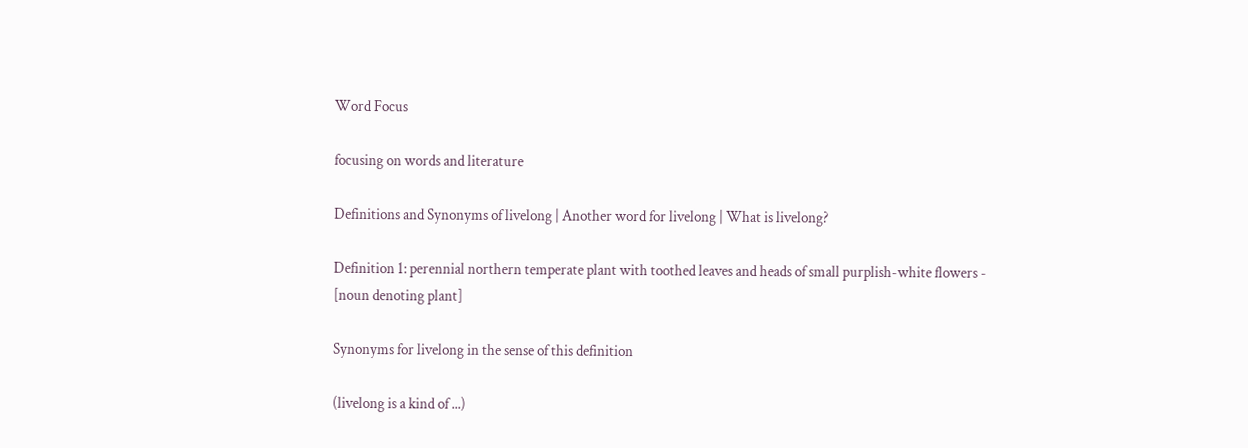Word Focus

focusing on words and literature

Definitions and Synonyms of livelong | Another word for livelong | What is livelong?

Definition 1: perennial northern temperate plant with toothed leaves and heads of small purplish-white flowers - [noun denoting plant]

Synonyms for livelong in the sense of this definition

(livelong is a kind of ...)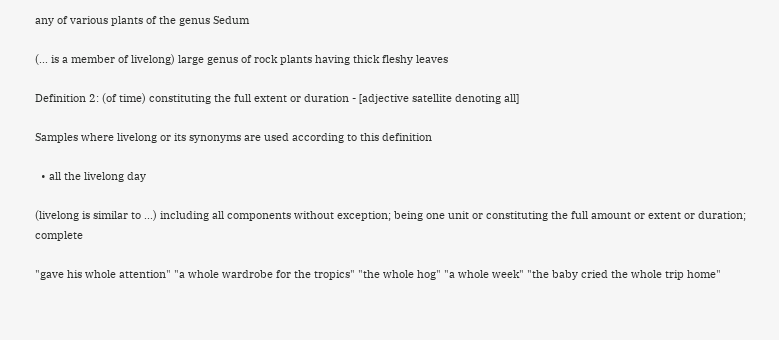any of various plants of the genus Sedum

(... is a member of livelong) large genus of rock plants having thick fleshy leaves

Definition 2: (of time) constituting the full extent or duration - [adjective satellite denoting all]

Samples where livelong or its synonyms are used according to this definition

  • all the livelong day

(livelong is similar to ...) including all components without exception; being one unit or constituting the full amount or extent or duration; complete

"gave his whole attention" "a whole wardrobe for the tropics" "the whole hog" "a whole week" "the baby cried the whole trip home"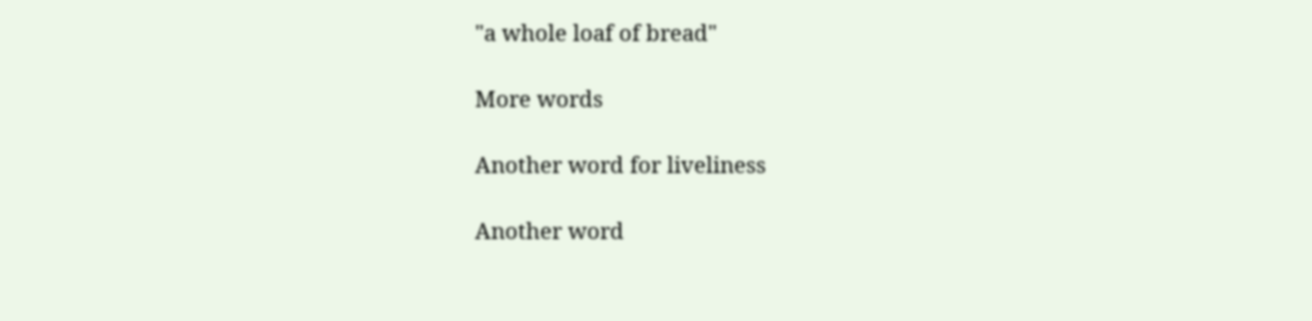"a whole loaf of bread"

More words

Another word for liveliness

Another word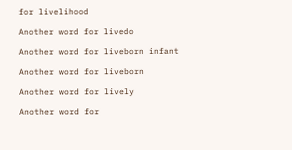for livelihood

Another word for livedo

Another word for liveborn infant

Another word for liveborn

Another word for lively

Another word for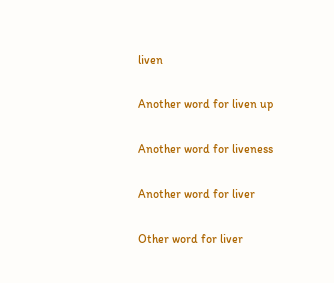liven

Another word for liven up

Another word for liveness

Another word for liver

Other word for liver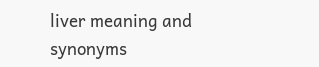liver meaning and synonyms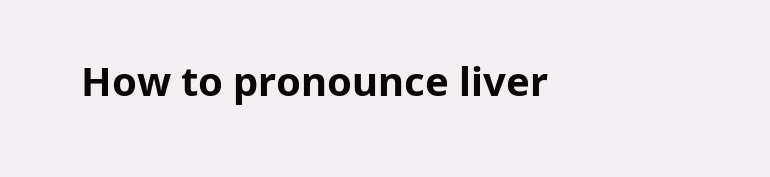How to pronounce liver